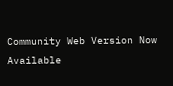Community Web Version Now Available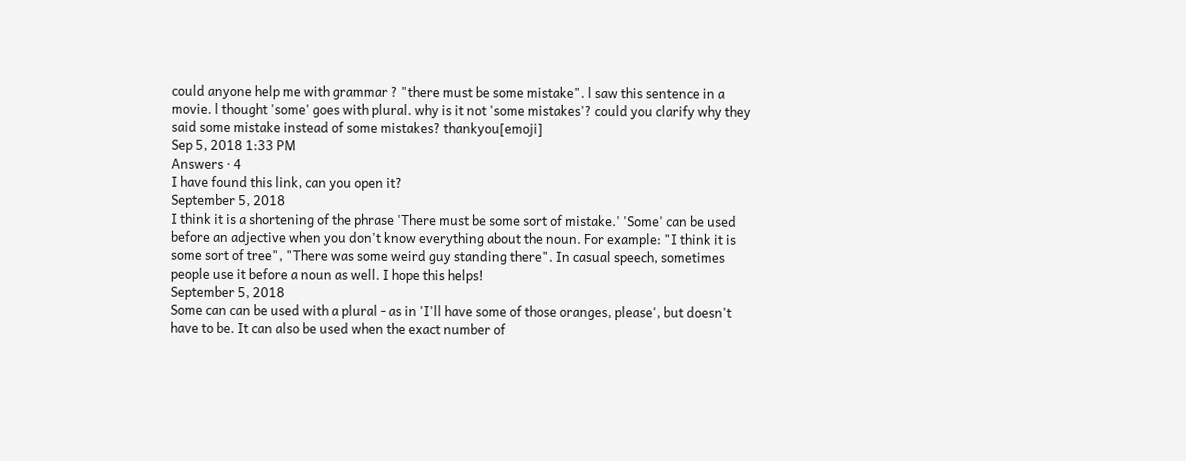could anyone help me with grammar ? "there must be some mistake". l saw this sentence in a movie. l thought 'some' goes with plural. why is it not 'some mistakes'? could you clarify why they said some mistake instead of some mistakes? thankyou[emoji]
Sep 5, 2018 1:33 PM
Answers · 4
I have found this link, can you open it?
September 5, 2018
I think it is a shortening of the phrase 'There must be some sort of mistake.' 'Some' can be used before an adjective when you don't know everything about the noun. For example: "I think it is some sort of tree", "There was some weird guy standing there". In casual speech, sometimes people use it before a noun as well. I hope this helps!
September 5, 2018
Some can can be used with a plural - as in 'I'll have some of those oranges, please', but doesn't have to be. It can also be used when the exact number of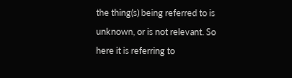the thing(s) being referred to is unknown, or is not relevant. So here it is referring to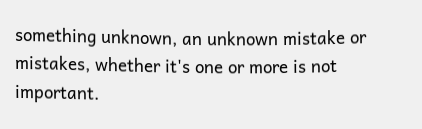something unknown, an unknown mistake or mistakes, whether it's one or more is not important.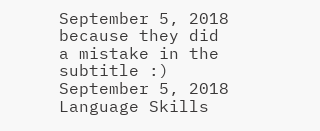September 5, 2018
because they did a mistake in the subtitle :)
September 5, 2018
Language Skills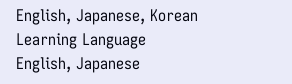English, Japanese, Korean
Learning Language
English, Japanese